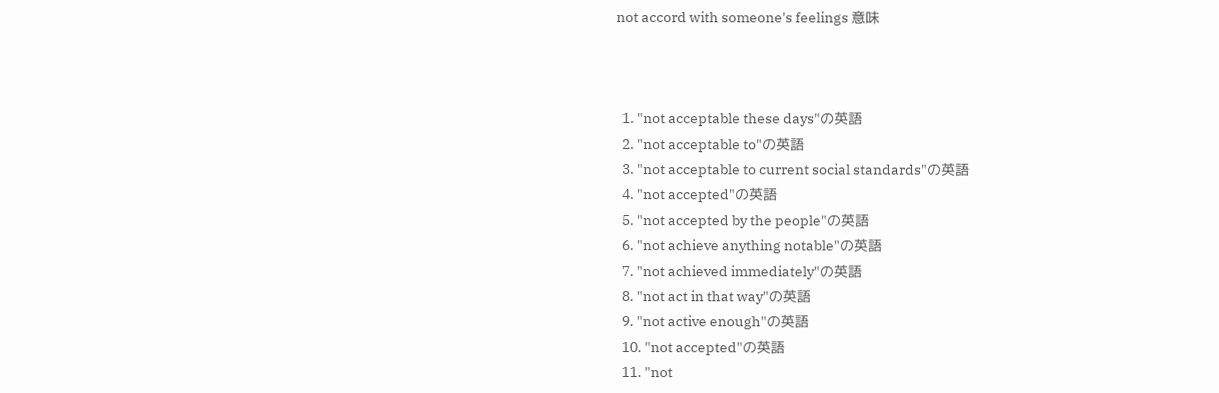not accord with someone's feelings 意味



  1. "not acceptable these days"の英語
  2. "not acceptable to"の英語
  3. "not acceptable to current social standards"の英語
  4. "not accepted"の英語
  5. "not accepted by the people"の英語
  6. "not achieve anything notable"の英語
  7. "not achieved immediately"の英語
  8. "not act in that way"の英語
  9. "not active enough"の英語
  10. "not accepted"の英語
  11. "not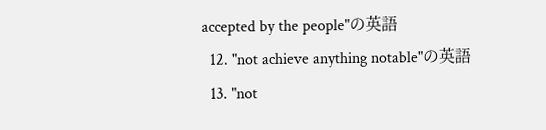accepted by the people"の英語
  12. "not achieve anything notable"の英語
  13. "not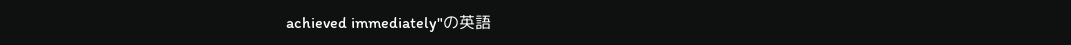achieved immediately"の英語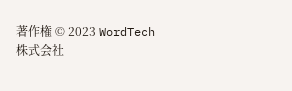著作権 © 2023 WordTech 株式会社